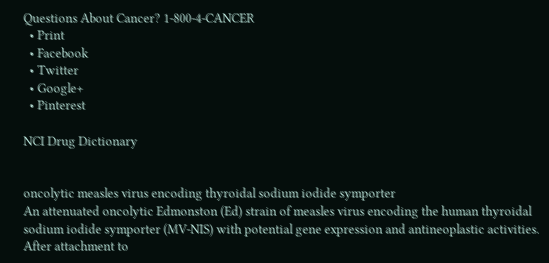Questions About Cancer? 1-800-4-CANCER
  • Print
  • Facebook
  • Twitter
  • Google+
  • Pinterest

NCI Drug Dictionary


oncolytic measles virus encoding thyroidal sodium iodide symporter
An attenuated oncolytic Edmonston (Ed) strain of measles virus encoding the human thyroidal sodium iodide symporter (MV-NIS) with potential gene expression and antineoplastic activities. After attachment to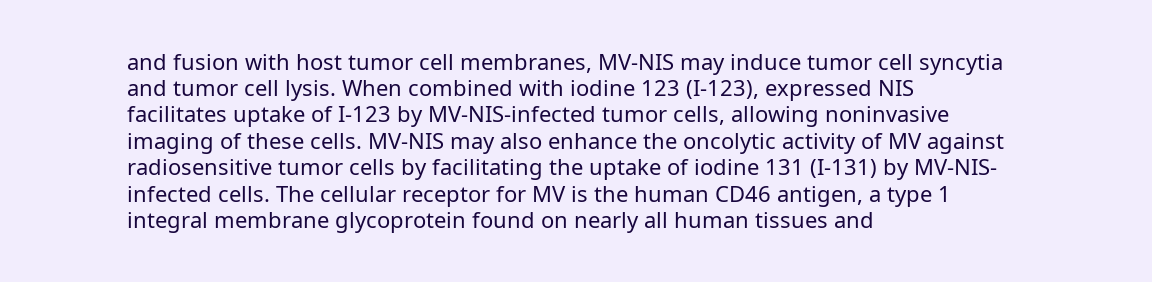and fusion with host tumor cell membranes, MV-NIS may induce tumor cell syncytia and tumor cell lysis. When combined with iodine 123 (I-123), expressed NIS facilitates uptake of I-123 by MV-NIS-infected tumor cells, allowing noninvasive imaging of these cells. MV-NIS may also enhance the oncolytic activity of MV against radiosensitive tumor cells by facilitating the uptake of iodine 131 (I-131) by MV-NIS-infected cells. The cellular receptor for MV is the human CD46 antigen, a type 1 integral membrane glycoprotein found on nearly all human tissues and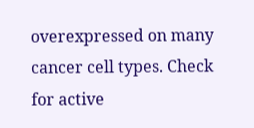overexpressed on many cancer cell types. Check for active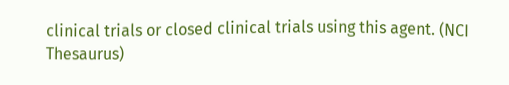clinical trials or closed clinical trials using this agent. (NCI Thesaurus)